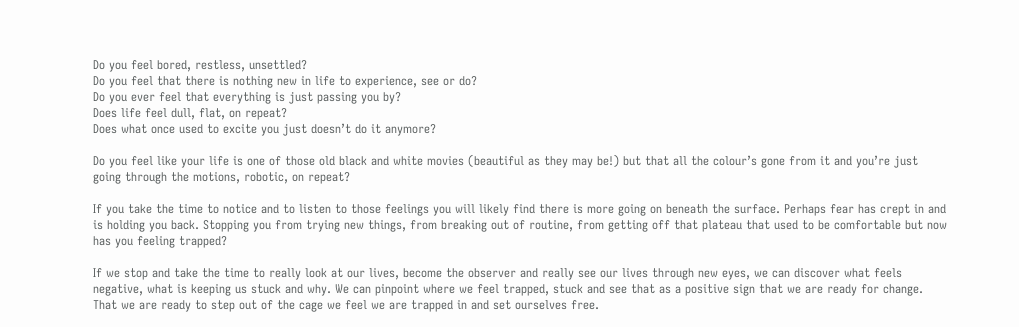Do you feel bored, restless, unsettled?
Do you feel that there is nothing new in life to experience, see or do?
Do you ever feel that everything is just passing you by?
Does life feel dull, flat, on repeat?
Does what once used to excite you just doesn’t do it anymore?

Do you feel like your life is one of those old black and white movies (beautiful as they may be!) but that all the colour’s gone from it and you’re just going through the motions, robotic, on repeat?

If you take the time to notice and to listen to those feelings you will likely find there is more going on beneath the surface. Perhaps fear has crept in and is holding you back. Stopping you from trying new things, from breaking out of routine, from getting off that plateau that used to be comfortable but now has you feeling trapped?

If we stop and take the time to really look at our lives, become the observer and really see our lives through new eyes, we can discover what feels negative, what is keeping us stuck and why. We can pinpoint where we feel trapped, stuck and see that as a positive sign that we are ready for change. That we are ready to step out of the cage we feel we are trapped in and set ourselves free.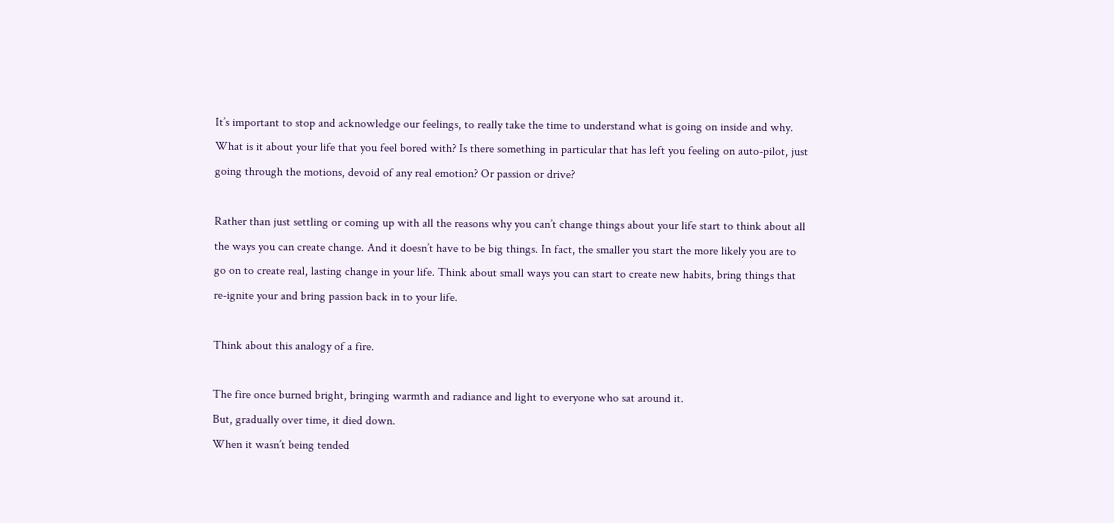It’s important to stop and acknowledge our feelings, to really take the time to understand what is going on inside and why. What is it about your life that you feel bored with? Is there something in particular that has left you feeling on auto-pilot, just going through the motions, devoid of any real emotion? Or passion or drive?

Rather than just settling or coming up with all the reasons why you can’t change things about your life start to think about all the ways you can create change. And it doesn’t have to be big things. In fact, the smaller you start the more likely you are to go on to create real, lasting change in your life. Think about small ways you can start to create new habits, bring things that re-ignite your and bring passion back in to your life.

Think about this analogy of a fire.

The fire once burned bright, bringing warmth and radiance and light to everyone who sat around it.
But, gradually over time, it died down.
When it wasn’t being tended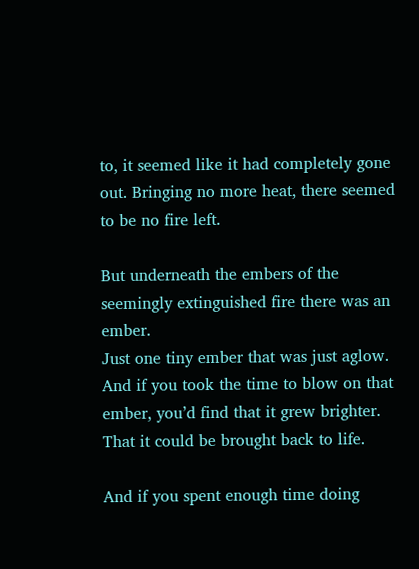to, it seemed like it had completely gone out. Bringing no more heat, there seemed to be no fire left.

But underneath the embers of the seemingly extinguished fire there was an ember.
Just one tiny ember that was just aglow. And if you took the time to blow on that ember, you’d find that it grew brighter. That it could be brought back to life.

And if you spent enough time doing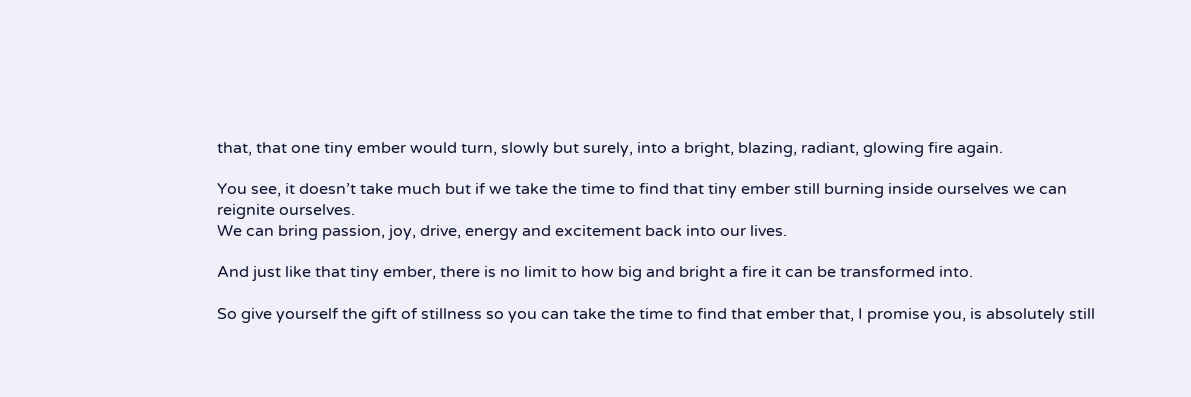that, that one tiny ember would turn, slowly but surely, into a bright, blazing, radiant, glowing fire again.

You see, it doesn’t take much but if we take the time to find that tiny ember still burning inside ourselves we can reignite ourselves.
We can bring passion, joy, drive, energy and excitement back into our lives.

And just like that tiny ember, there is no limit to how big and bright a fire it can be transformed into.

So give yourself the gift of stillness so you can take the time to find that ember that, I promise you, is absolutely still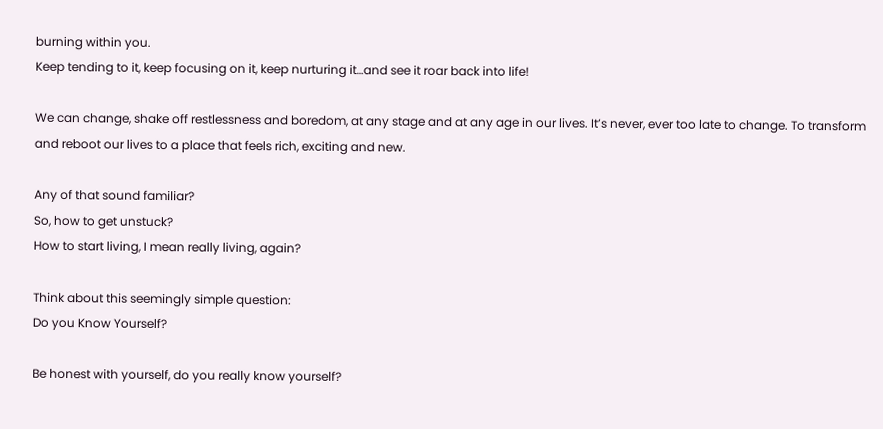burning within you.
Keep tending to it, keep focusing on it, keep nurturing it…and see it roar back into life!

We can change, shake off restlessness and boredom, at any stage and at any age in our lives. It’s never, ever too late to change. To transform and reboot our lives to a place that feels rich, exciting and new.

Any of that sound familiar?
So, how to get unstuck?
How to start living, I mean really living, again?

Think about this seemingly simple question:
Do you Know Yourself?

Be honest with yourself, do you really know yourself?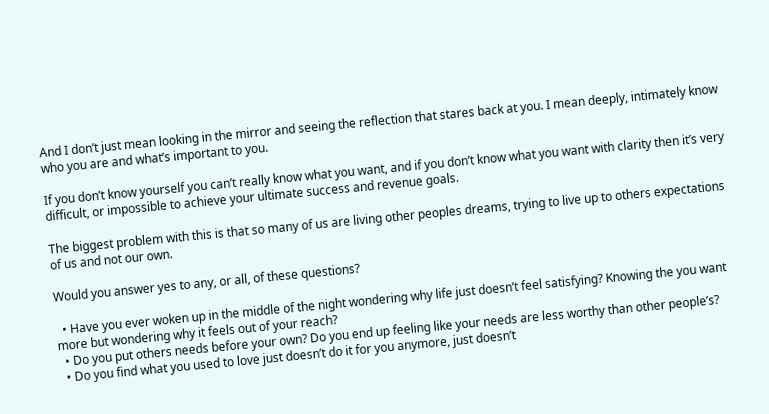And I don’t just mean looking in the mirror and seeing the reflection that stares back at you. I mean deeply, intimately know who you are and what’s important to you.

If you don’t know yourself you can’t really know what you want, and if you don’t know what you want with clarity then it’s very difficult, or impossible to achieve your ultimate success and revenue goals.

The biggest problem with this is that so many of us are living other peoples dreams, trying to live up to others expectations of us and not our own.

Would you answer yes to any, or all, of these questions?

  • Have you ever woken up in the middle of the night wondering why life just doesn’t feel satisfying? Knowing the you want more but wondering why it feels out of your reach?
  • Do you put others needs before your own? Do you end up feeling like your needs are less worthy than other people’s?
  • Do you find what you used to love just doesn’t do it for you anymore, just doesn’t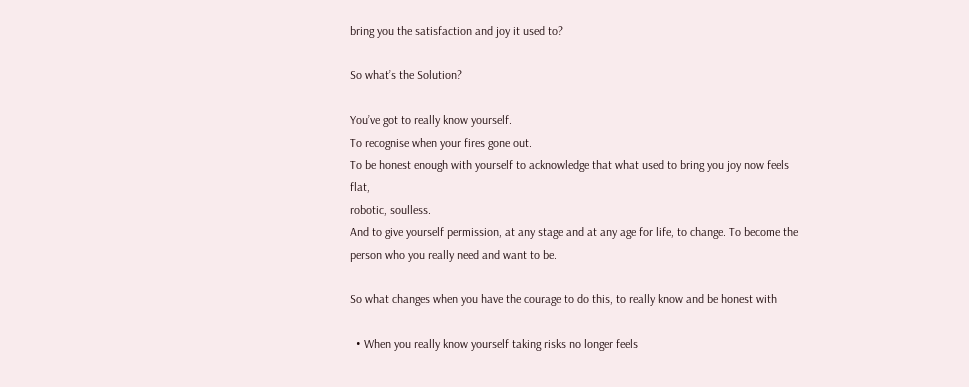bring you the satisfaction and joy it used to?

So what’s the Solution?

You’ve got to really know yourself.
To recognise when your fires gone out.
To be honest enough with yourself to acknowledge that what used to bring you joy now feels flat,
robotic, soulless.
And to give yourself permission, at any stage and at any age for life, to change. To become the
person who you really need and want to be.

So what changes when you have the courage to do this, to really know and be honest with

  • When you really know yourself taking risks no longer feels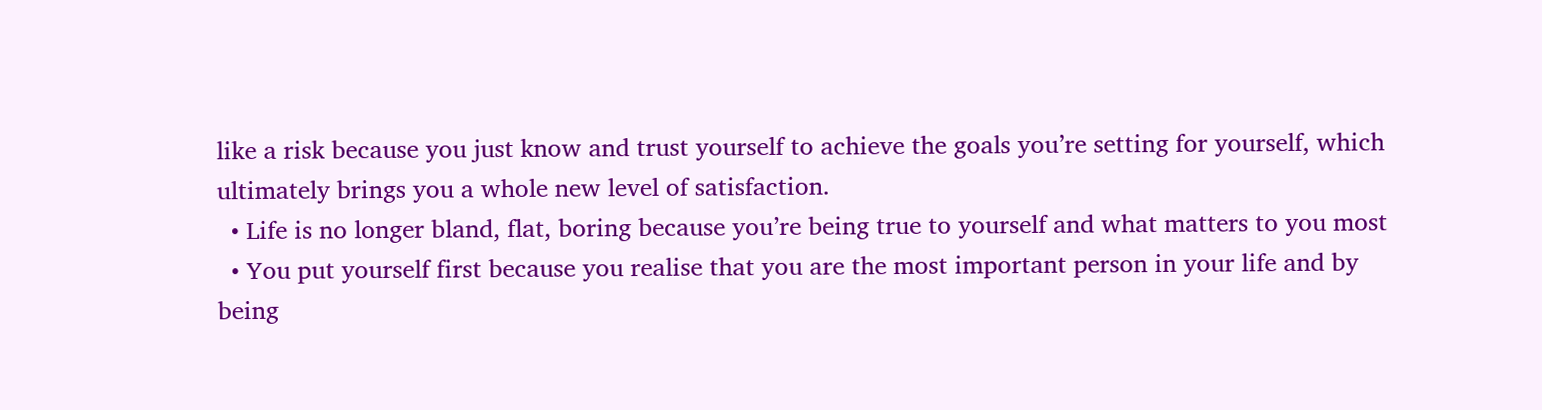like a risk because you just know and trust yourself to achieve the goals you’re setting for yourself, which ultimately brings you a whole new level of satisfaction.
  • Life is no longer bland, flat, boring because you’re being true to yourself and what matters to you most
  • You put yourself first because you realise that you are the most important person in your life and by being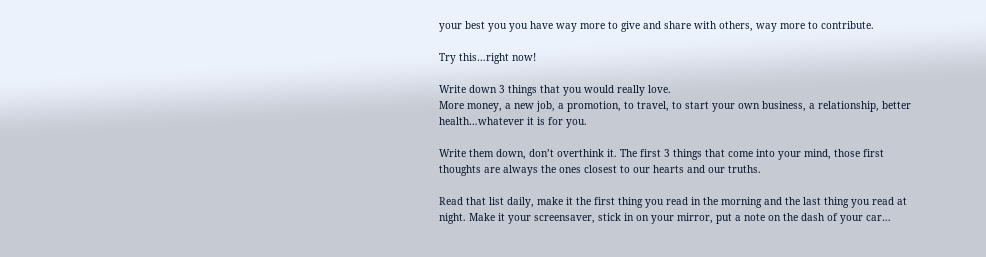your best you you have way more to give and share with others, way more to contribute.

Try this…right now!

Write down 3 things that you would really love.
More money, a new job, a promotion, to travel, to start your own business, a relationship, better health…whatever it is for you.

Write them down, don’t overthink it. The first 3 things that come into your mind, those first thoughts are always the ones closest to our hearts and our truths.

Read that list daily, make it the first thing you read in the morning and the last thing you read at night. Make it your screensaver, stick in on your mirror, put a note on the dash of your car…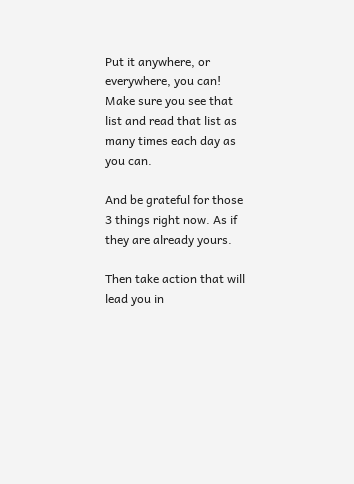Put it anywhere, or everywhere, you can! Make sure you see that list and read that list as many times each day as you can.

And be grateful for those 3 things right now. As if they are already yours.

Then take action that will lead you in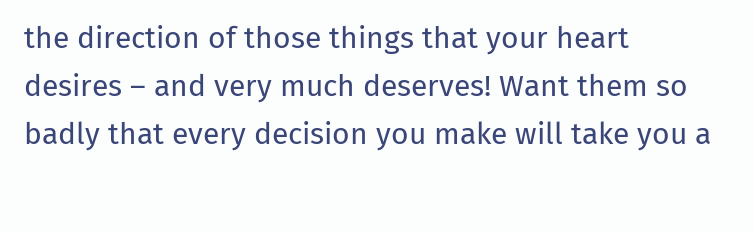the direction of those things that your heart desires – and very much deserves! Want them so badly that every decision you make will take you a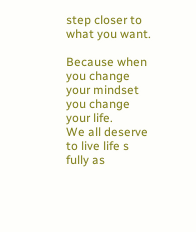step closer to what you want.

Because when you change your mindset you change your life.
We all deserve to live life s fully as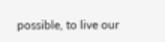possible, to live our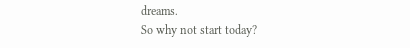dreams.
So why not start today?